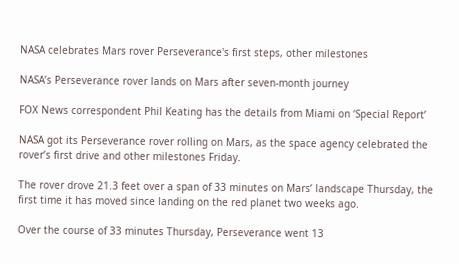NASA celebrates Mars rover Perseverance's first steps, other milestones

NASA’s Perseverance rover lands on Mars after seven-month journey

FOX News correspondent Phil Keating has the details from Miami on ‘Special Report’

NASA got its Perseverance rover rolling on Mars, as the space agency celebrated the rover’s first drive and other milestones Friday.

The rover drove 21.3 feet over a span of 33 minutes on Mars’ landscape Thursday, the first time it has moved since landing on the red planet two weeks ago.

Over the course of 33 minutes Thursday, Perseverance went 13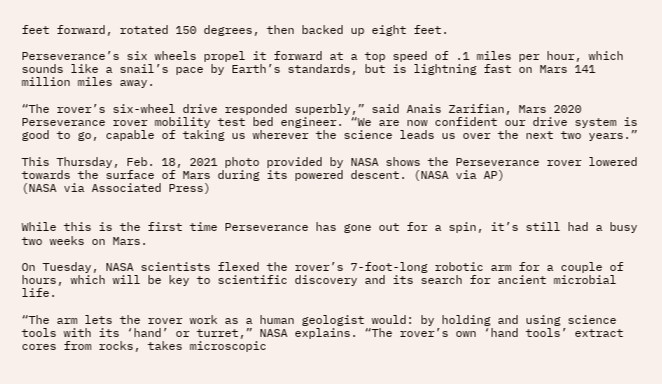feet forward, rotated 150 degrees, then backed up eight feet.

Perseverance’s six wheels propel it forward at a top speed of .1 miles per hour, which sounds like a snail’s pace by Earth’s standards, but is lightning fast on Mars 141 million miles away.

“The rover’s six-wheel drive responded superbly,” said Anais Zarifian, Mars 2020 Perseverance rover mobility test bed engineer. “We are now confident our drive system is good to go, capable of taking us wherever the science leads us over the next two years.”

This Thursday, Feb. 18, 2021 photo provided by NASA shows the Perseverance rover lowered towards the surface of Mars during its powered descent. (NASA via AP)
(NASA via Associated Press)


While this is the first time Perseverance has gone out for a spin, it’s still had a busy two weeks on Mars.

On Tuesday, NASA scientists flexed the rover’s 7-foot-long robotic arm for a couple of hours, which will be key to scientific discovery and its search for ancient microbial life.

“The arm lets the rover work as a human geologist would: by holding and using science tools with its ‘hand’ or turret,” NASA explains. “The rover’s own ‘hand tools’ extract cores from rocks, takes microscopic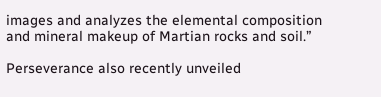images and analyzes the elemental composition and mineral makeup of Martian rocks and soil.”

Perseverance also recently unveiled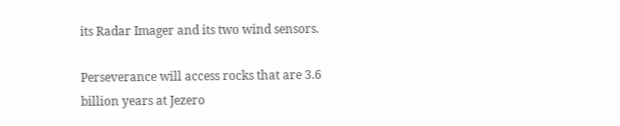its Radar Imager and its two wind sensors.

Perseverance will access rocks that are 3.6 billion years at Jezero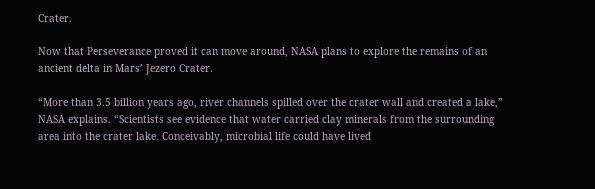Crater.

Now that Perseverance proved it can move around, NASA plans to explore the remains of an ancient delta in Mars’ Jezero Crater.

“More than 3.5 billion years ago, river channels spilled over the crater wall and created a lake,” NASA explains. “Scientists see evidence that water carried clay minerals from the surrounding area into the crater lake. Conceivably, microbial life could have lived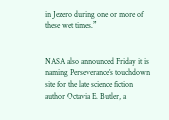in Jezero during one or more of these wet times.”


NASA also announced Friday it is naming Perseverance’s touchdown site for the late science fiction author Octavia E. Butler, a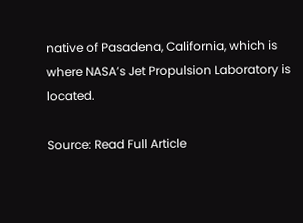native of Pasadena, California, which is where NASA’s Jet Propulsion Laboratory is located.

Source: Read Full Article